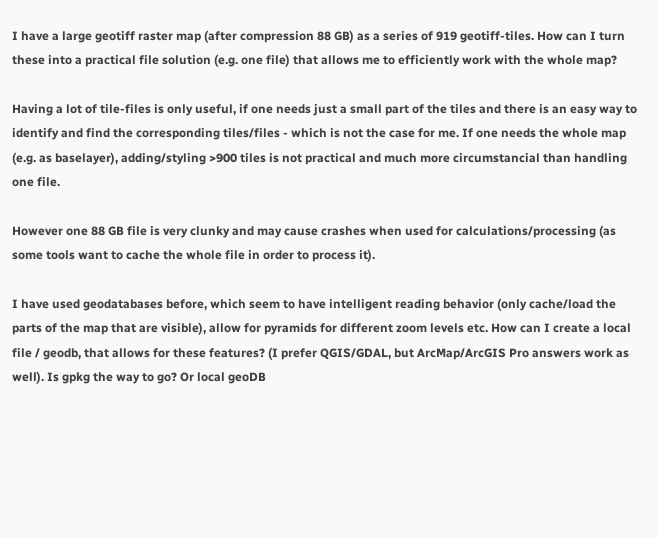I have a large geotiff raster map (after compression 88 GB) as a series of 919 geotiff-tiles. How can I turn these into a practical file solution (e.g. one file) that allows me to efficiently work with the whole map?

Having a lot of tile-files is only useful, if one needs just a small part of the tiles and there is an easy way to identify and find the corresponding tiles/files - which is not the case for me. If one needs the whole map (e.g. as baselayer), adding/styling >900 tiles is not practical and much more circumstancial than handling one file.

However one 88 GB file is very clunky and may cause crashes when used for calculations/processing (as some tools want to cache the whole file in order to process it).

I have used geodatabases before, which seem to have intelligent reading behavior (only cache/load the parts of the map that are visible), allow for pyramids for different zoom levels etc. How can I create a local file / geodb, that allows for these features? (I prefer QGIS/GDAL, but ArcMap/ArcGIS Pro answers work as well). Is gpkg the way to go? Or local geoDB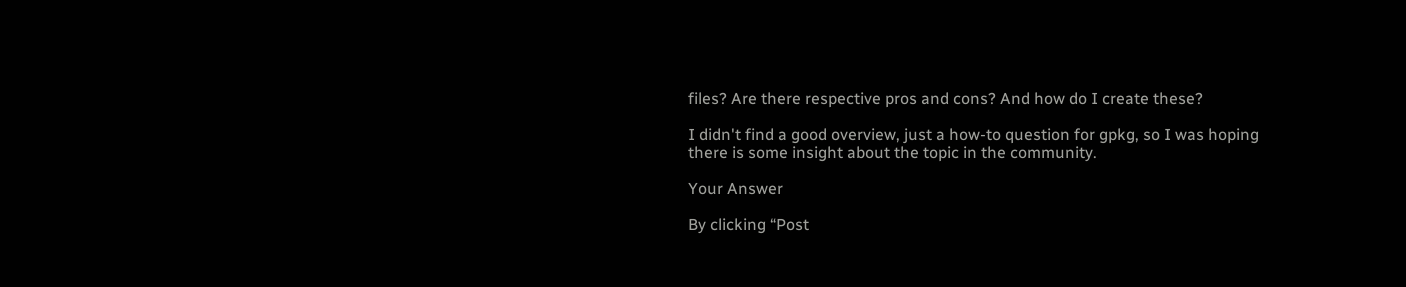files? Are there respective pros and cons? And how do I create these?

I didn't find a good overview, just a how-to question for gpkg, so I was hoping there is some insight about the topic in the community.

Your Answer

By clicking “Post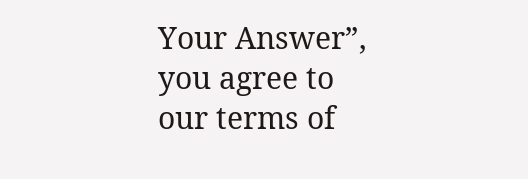Your Answer”, you agree to our terms of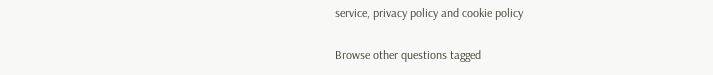service, privacy policy and cookie policy

Browse other questions tagged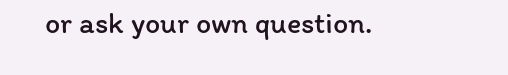or ask your own question.